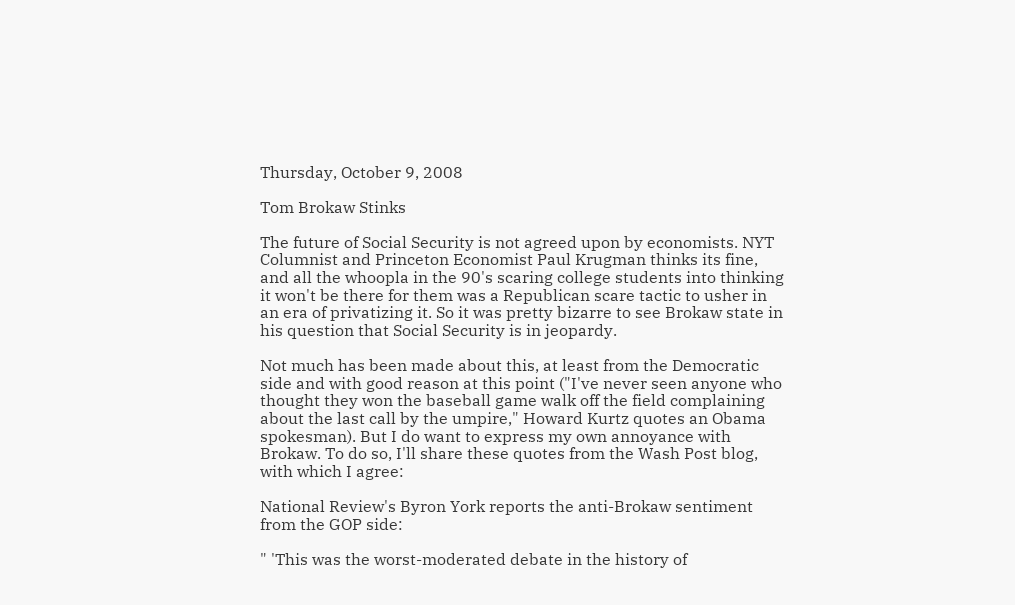Thursday, October 9, 2008

Tom Brokaw Stinks

The future of Social Security is not agreed upon by economists. NYT Columnist and Princeton Economist Paul Krugman thinks its fine, and all the whoopla in the 90's scaring college students into thinking it won't be there for them was a Republican scare tactic to usher in an era of privatizing it. So it was pretty bizarre to see Brokaw state in his question that Social Security is in jeopardy.

Not much has been made about this, at least from the Democratic side and with good reason at this point ("I've never seen anyone who thought they won the baseball game walk off the field complaining about the last call by the umpire," Howard Kurtz quotes an Obama spokesman). But I do want to express my own annoyance with Brokaw. To do so, I'll share these quotes from the Wash Post blog, with which I agree:

National Review's Byron York reports the anti-Brokaw sentiment from the GOP side:

" 'This was the worst-moderated debate in the history of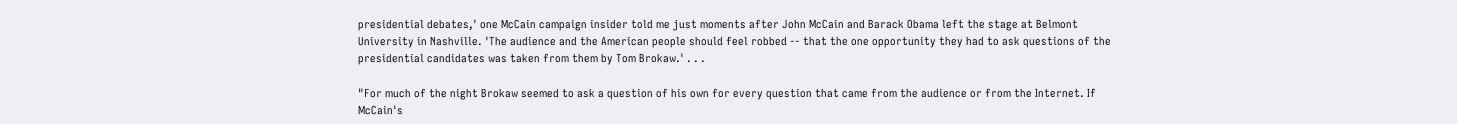presidential debates,' one McCain campaign insider told me just moments after John McCain and Barack Obama left the stage at Belmont University in Nashville. 'The audience and the American people should feel robbed -- that the one opportunity they had to ask questions of the presidential candidates was taken from them by Tom Brokaw.' . . .

"For much of the night Brokaw seemed to ask a question of his own for every question that came from the audience or from the Internet. If McCain's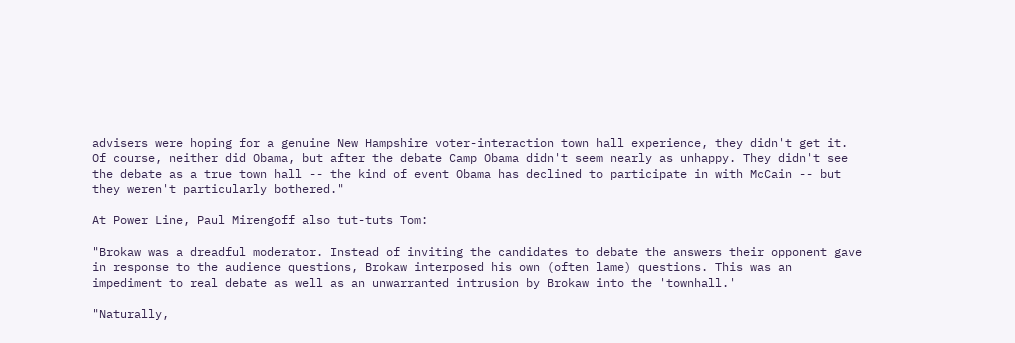advisers were hoping for a genuine New Hampshire voter-interaction town hall experience, they didn't get it. Of course, neither did Obama, but after the debate Camp Obama didn't seem nearly as unhappy. They didn't see the debate as a true town hall -- the kind of event Obama has declined to participate in with McCain -- but they weren't particularly bothered."

At Power Line, Paul Mirengoff also tut-tuts Tom:

"Brokaw was a dreadful moderator. Instead of inviting the candidates to debate the answers their opponent gave in response to the audience questions, Brokaw interposed his own (often lame) questions. This was an impediment to real debate as well as an unwarranted intrusion by Brokaw into the 'townhall.'

"Naturally,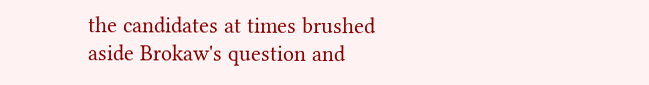the candidates at times brushed aside Brokaw's question and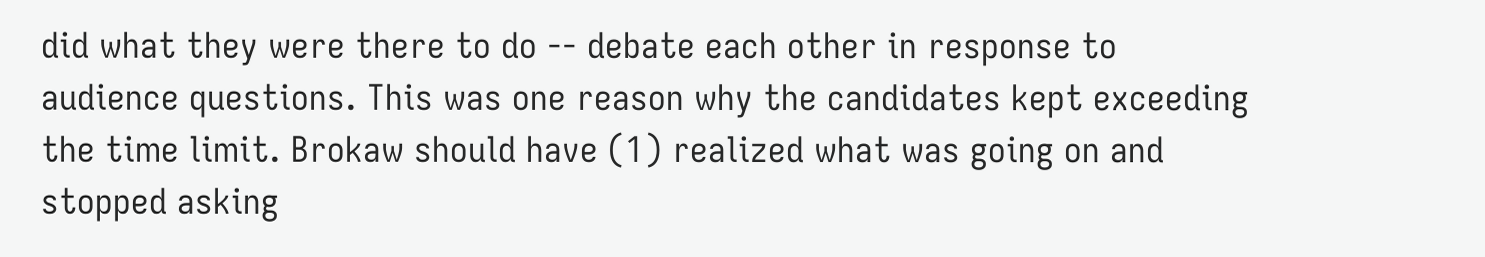did what they were there to do -- debate each other in response to audience questions. This was one reason why the candidates kept exceeding the time limit. Brokaw should have (1) realized what was going on and stopped asking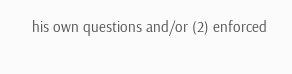his own questions and/or (2) enforced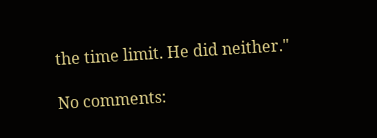the time limit. He did neither."

No comments: